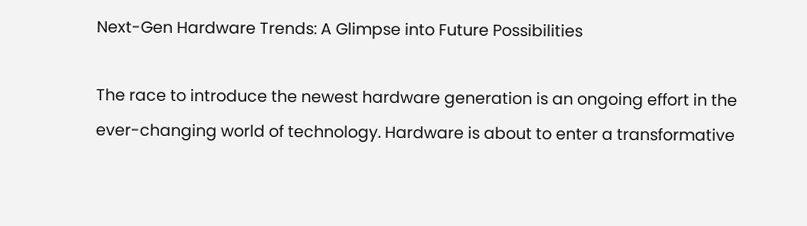Next-Gen Hardware Trends: A Glimpse into Future Possibilities

The race to introduce the newest hardware generation is an ongoing effort in the ever-changing world of technology. Hardware is about to enter a transformative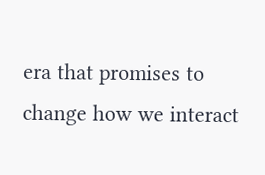era that promises to change how we interact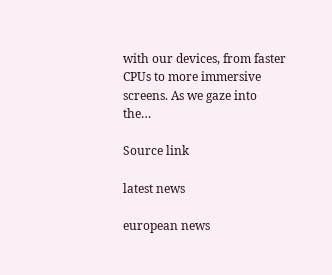with our devices, from faster CPUs to more immersive screens. As we gaze into the…

Source link

latest news

european news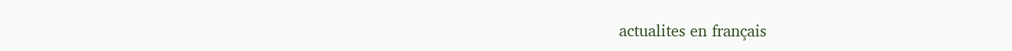actualites en français